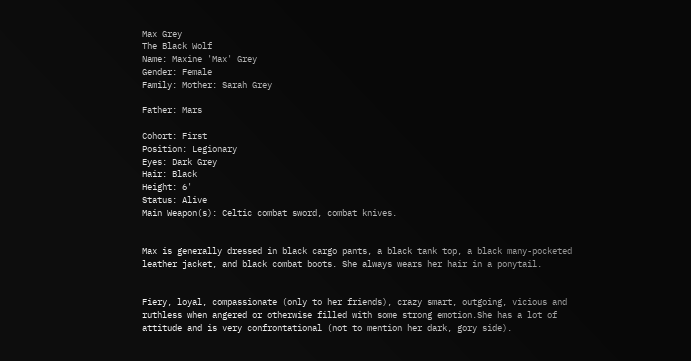Max Grey
The Black Wolf
Name: Maxine 'Max' Grey
Gender: Female
Family: Mother: Sarah Grey

Father: Mars

Cohort: First
Position: Legionary
Eyes: Dark Grey
Hair: Black
Height: 6'
Status: Alive
Main Weapon(s): Celtic combat sword, combat knives.


Max is generally dressed in black cargo pants, a black tank top, a black many-pocketed leather jacket, and black combat boots. She always wears her hair in a ponytail.


Fiery, loyal, compassionate (only to her friends), crazy smart, outgoing, vicious and ruthless when angered or otherwise filled with some strong emotion.She has a lot of attitude and is very confrontational (not to mention her dark, gory side).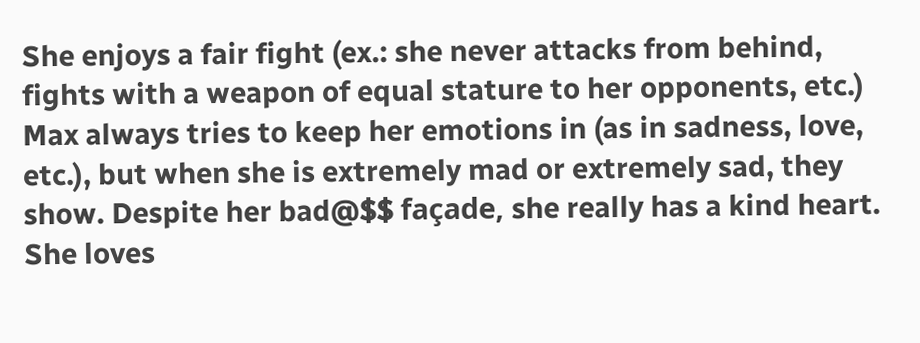She enjoys a fair fight (ex.: she never attacks from behind, fights with a weapon of equal stature to her opponents, etc.) Max always tries to keep her emotions in (as in sadness, love, etc.), but when she is extremely mad or extremely sad, they show. Despite her bad@$$ façade, she really has a kind heart. She loves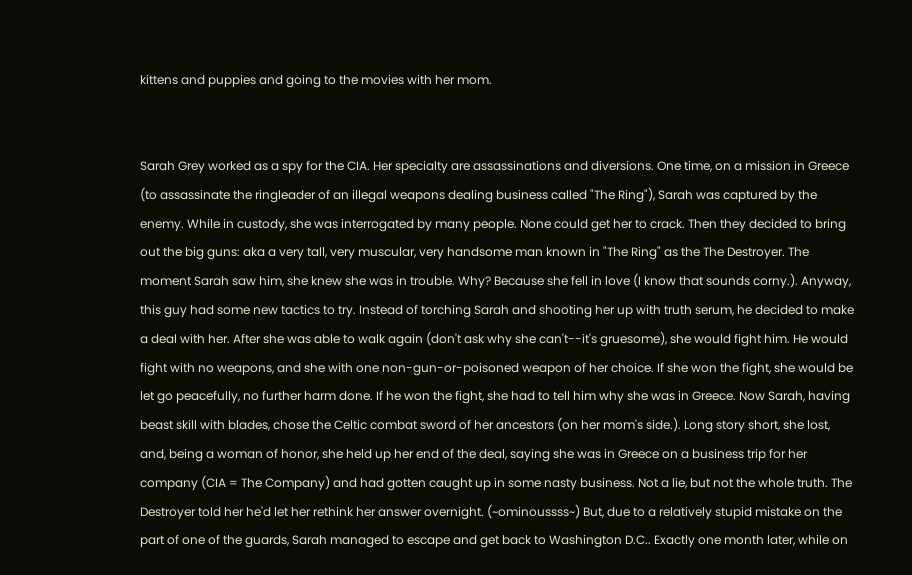kittens and puppies and going to the movies with her mom.


Sarah Grey worked as a spy for the CIA. Her specialty are assassinations and diversions. One time, on a mission in Greece (to assassinate the ringleader of an illegal weapons dealing business called "The Ring"), Sarah was captured by the enemy. While in custody, she was interrogated by many people. None could get her to crack. Then they decided to bring out the big guns: aka a very tall, very muscular, very handsome man known in "The Ring" as the The Destroyer. The moment Sarah saw him, she knew she was in trouble. Why? Because she fell in love (I know that sounds corny.). Anyway, this guy had some new tactics to try. Instead of torching Sarah and shooting her up with truth serum, he decided to make a deal with her. After she was able to walk again (don't ask why she can't--it's gruesome), she would fight him. He would fight with no weapons, and she with one non-gun-or-poisoned weapon of her choice. If she won the fight, she would be let go peacefully, no further harm done. If he won the fight, she had to tell him why she was in Greece. Now Sarah, having beast skill with blades, chose the Celtic combat sword of her ancestors (on her mom's side.). Long story short, she lost, and, being a woman of honor, she held up her end of the deal, saying she was in Greece on a business trip for her company (CIA = The Company) and had gotten caught up in some nasty business. Not a lie, but not the whole truth. The Destroyer told her he'd let her rethink her answer overnight. (~ominoussss~) But, due to a relatively stupid mistake on the part of one of the guards, Sarah managed to escape and get back to Washington D.C.. Exactly one month later, while on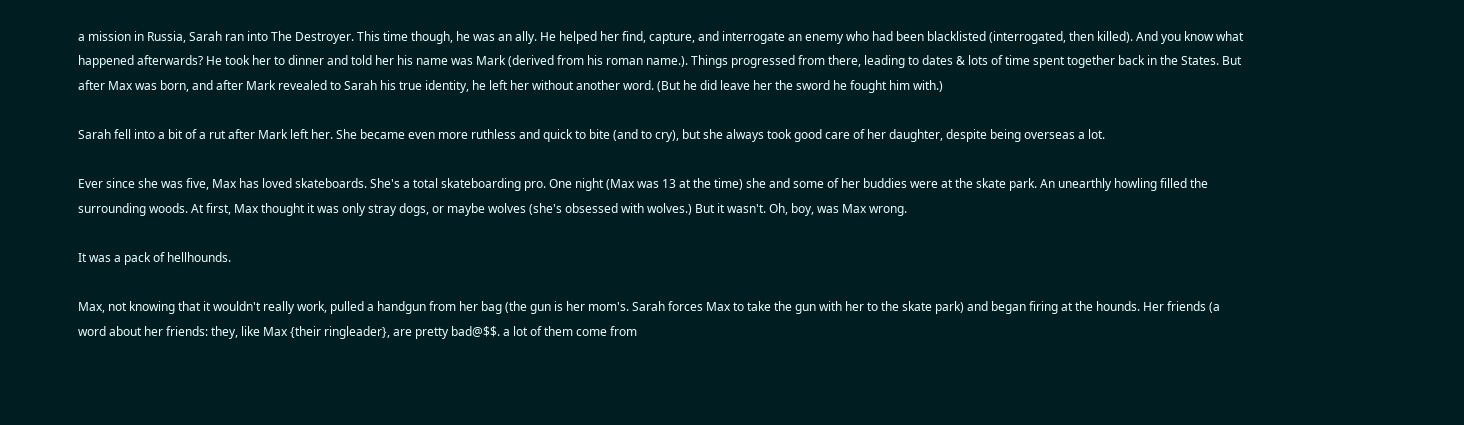a mission in Russia, Sarah ran into The Destroyer. This time though, he was an ally. He helped her find, capture, and interrogate an enemy who had been blacklisted (interrogated, then killed). And you know what happened afterwards? He took her to dinner and told her his name was Mark (derived from his roman name.). Things progressed from there, leading to dates & lots of time spent together back in the States. But after Max was born, and after Mark revealed to Sarah his true identity, he left her without another word. (But he did leave her the sword he fought him with.)

Sarah fell into a bit of a rut after Mark left her. She became even more ruthless and quick to bite (and to cry), but she always took good care of her daughter, despite being overseas a lot.

Ever since she was five, Max has loved skateboards. She's a total skateboarding pro. One night (Max was 13 at the time) she and some of her buddies were at the skate park. An unearthly howling filled the surrounding woods. At first, Max thought it was only stray dogs, or maybe wolves (she's obsessed with wolves.) But it wasn't. Oh, boy, was Max wrong.

It was a pack of hellhounds.

Max, not knowing that it wouldn't really work, pulled a handgun from her bag (the gun is her mom's. Sarah forces Max to take the gun with her to the skate park) and began firing at the hounds. Her friends (a word about her friends: they, like Max {their ringleader}, are pretty bad@$$. a lot of them come from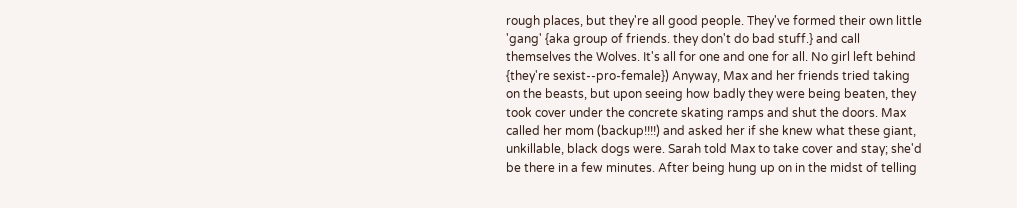rough places, but they're all good people. They've formed their own little 'gang' {aka group of friends. they don't do bad stuff.} and call themselves the Wolves. It's all for one and one for all. No girl left behind {they're sexist--pro-female}) Anyway, Max and her friends tried taking on the beasts, but upon seeing how badly they were being beaten, they took cover under the concrete skating ramps and shut the doors. Max called her mom (backup!!!!) and asked her if she knew what these giant, unkillable, black dogs were. Sarah told Max to take cover and stay; she'd be there in a few minutes. After being hung up on in the midst of telling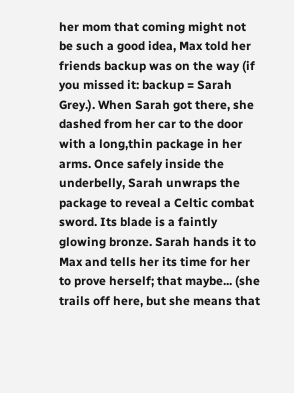her mom that coming might not be such a good idea, Max told her friends backup was on the way (if you missed it: backup = Sarah Grey.). When Sarah got there, she dashed from her car to the door with a long,thin package in her arms. Once safely inside the underbelly, Sarah unwraps the package to reveal a Celtic combat sword. Its blade is a faintly glowing bronze. Sarah hands it to Max and tells her its time for her to prove herself; that maybe... (she trails off here, but she means that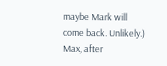maybe Mark will come back. Unlikely.) Max, after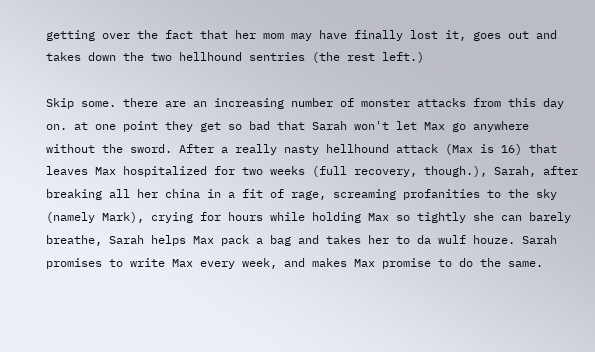getting over the fact that her mom may have finally lost it, goes out and takes down the two hellhound sentries (the rest left.)

Skip some. there are an increasing number of monster attacks from this day on. at one point they get so bad that Sarah won't let Max go anywhere without the sword. After a really nasty hellhound attack (Max is 16) that leaves Max hospitalized for two weeks (full recovery, though.), Sarah, after breaking all her china in a fit of rage, screaming profanities to the sky (namely Mark), crying for hours while holding Max so tightly she can barely breathe, Sarah helps Max pack a bag and takes her to da wulf houze. Sarah promises to write Max every week, and makes Max promise to do the same.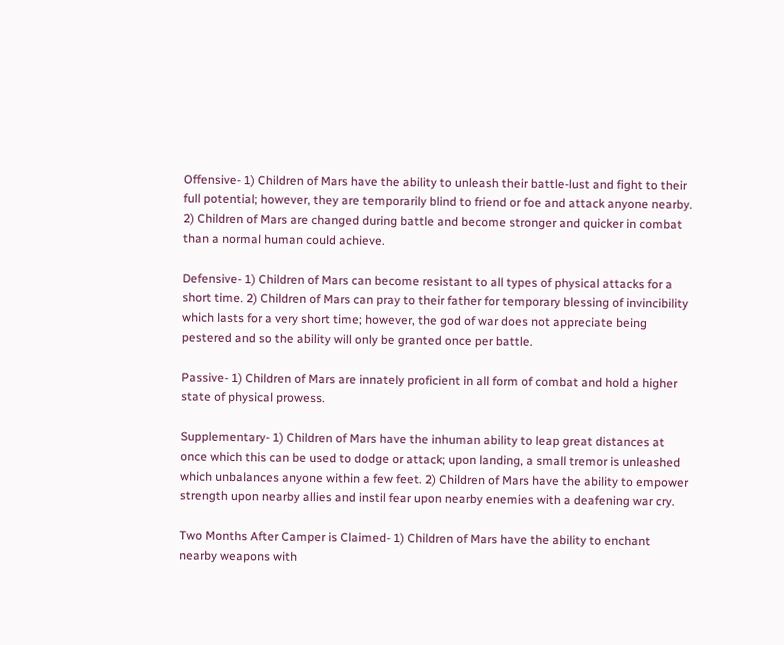Offensive- 1) Children of Mars have the ability to unleash their battle-lust and fight to their full potential; however, they are temporarily blind to friend or foe and attack anyone nearby. 2) Children of Mars are changed during battle and become stronger and quicker in combat than a normal human could achieve.

Defensive- 1) Children of Mars can become resistant to all types of physical attacks for a short time. 2) Children of Mars can pray to their father for temporary blessing of invincibility which lasts for a very short time; however, the god of war does not appreciate being pestered and so the ability will only be granted once per battle.

Passive- 1) Children of Mars are innately proficient in all form of combat and hold a higher state of physical prowess.

Supplementary- 1) Children of Mars have the inhuman ability to leap great distances at once which this can be used to dodge or attack; upon landing, a small tremor is unleashed which unbalances anyone within a few feet. 2) Children of Mars have the ability to empower strength upon nearby allies and instil fear upon nearby enemies with a deafening war cry.

Two Months After Camper is Claimed- 1) Children of Mars have the ability to enchant nearby weapons with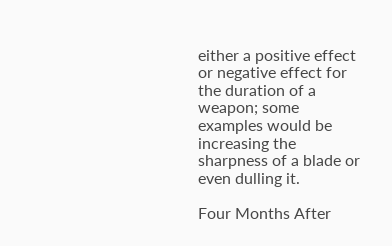either a positive effect or negative effect for the duration of a weapon; some examples would be increasing the sharpness of a blade or even dulling it.

Four Months After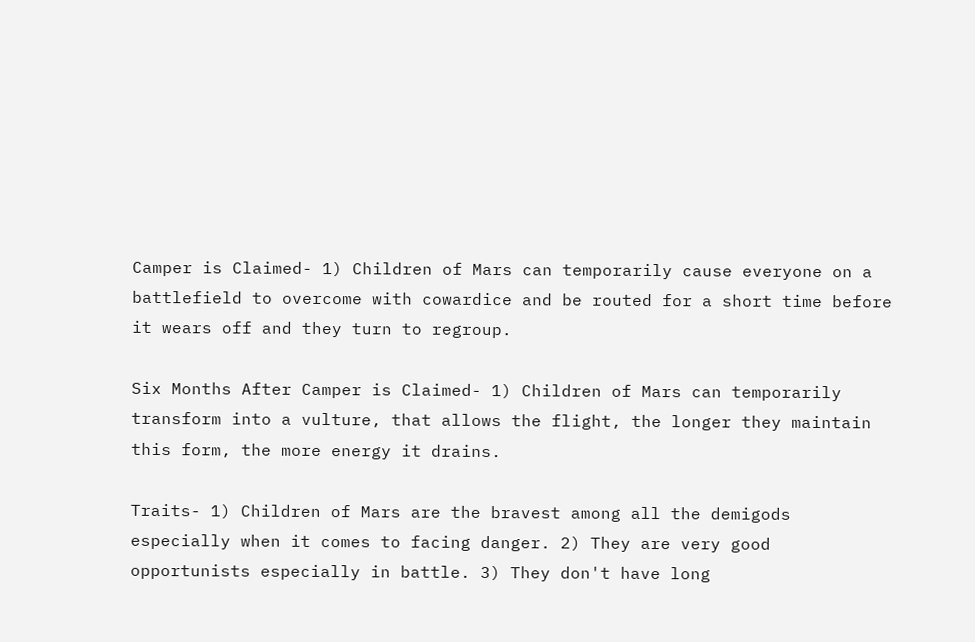Camper is Claimed- 1) Children of Mars can temporarily cause everyone on a battlefield to overcome with cowardice and be routed for a short time before it wears off and they turn to regroup.

Six Months After Camper is Claimed- 1) Children of Mars can temporarily transform into a vulture, that allows the flight, the longer they maintain this form, the more energy it drains.

Traits- 1) Children of Mars are the bravest among all the demigods especially when it comes to facing danger. 2) They are very good opportunists especially in battle. 3) They don't have long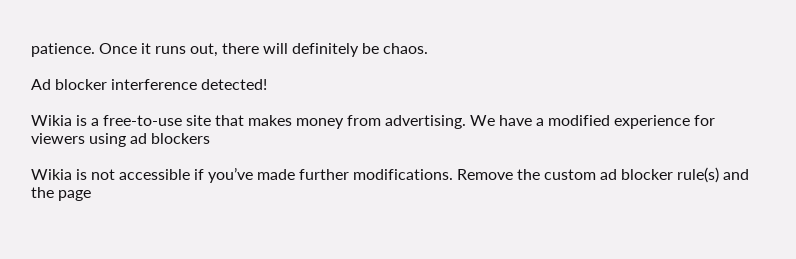patience. Once it runs out, there will definitely be chaos.

Ad blocker interference detected!

Wikia is a free-to-use site that makes money from advertising. We have a modified experience for viewers using ad blockers

Wikia is not accessible if you’ve made further modifications. Remove the custom ad blocker rule(s) and the page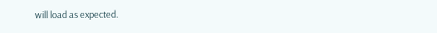will load as expected.